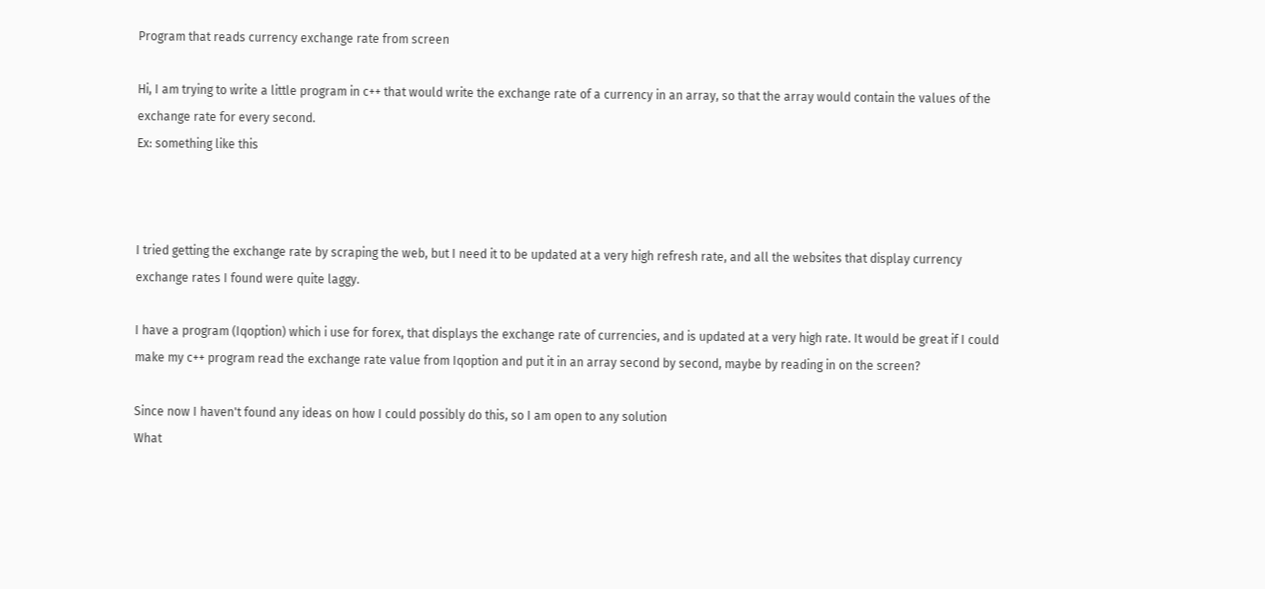Program that reads currency exchange rate from screen

Hi, I am trying to write a little program in c++ that would write the exchange rate of a currency in an array, so that the array would contain the values of the exchange rate for every second.
Ex: something like this



I tried getting the exchange rate by scraping the web, but I need it to be updated at a very high refresh rate, and all the websites that display currency exchange rates I found were quite laggy.

I have a program (Iqoption) which i use for forex, that displays the exchange rate of currencies, and is updated at a very high rate. It would be great if I could make my c++ program read the exchange rate value from Iqoption and put it in an array second by second, maybe by reading in on the screen?

Since now I haven't found any ideas on how I could possibly do this, so I am open to any solution
What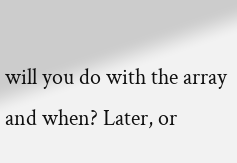will you do with the array and when? Later, or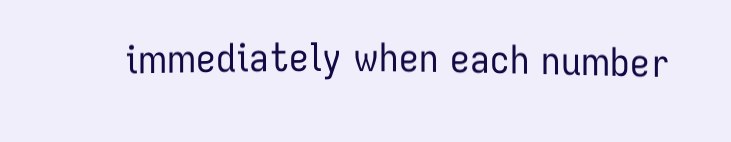immediately when each number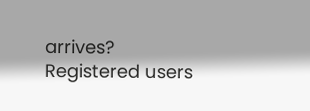arrives?
Registered users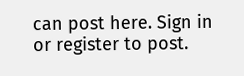can post here. Sign in or register to post.